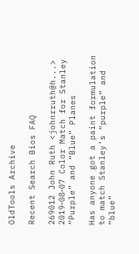OldTools Archive

Recent Search Bios FAQ

269012 John Ruth <johnrruth@h...> 2019‑08‑07 Color Match for Stanley “Purple” and “Blue” Planes

Has anyone got a paint formulation to match Stanley’s “purple” and “blue”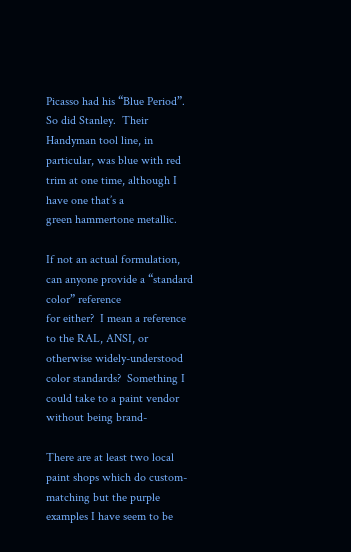Picasso had his “Blue Period”.  So did Stanley.  Their Handyman tool line, in
particular, was blue with red trim at one time, although I have one that’s a
green hammertone metallic.

If not an actual formulation, can anyone provide a “standard color” reference
for either?  I mean a reference to the RAL, ANSI, or otherwise widely-understood
color standards?  Something I could take to a paint vendor without being brand-

There are at least two local paint shops which do custom-matching but the purple
examples I have seem to be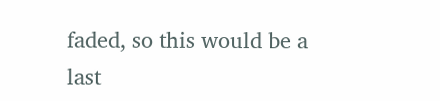faded, so this would be a last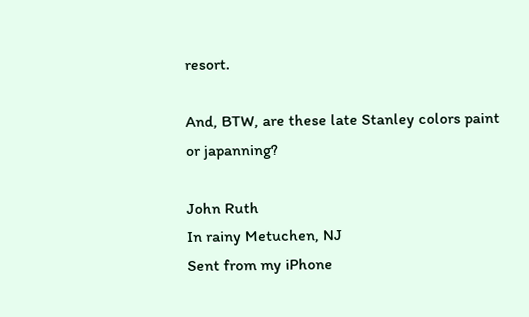resort.

And, BTW, are these late Stanley colors paint or japanning?

John Ruth
In rainy Metuchen, NJ
Sent from my iPhone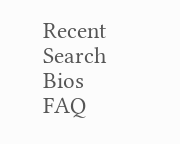Recent Search Bios FAQ